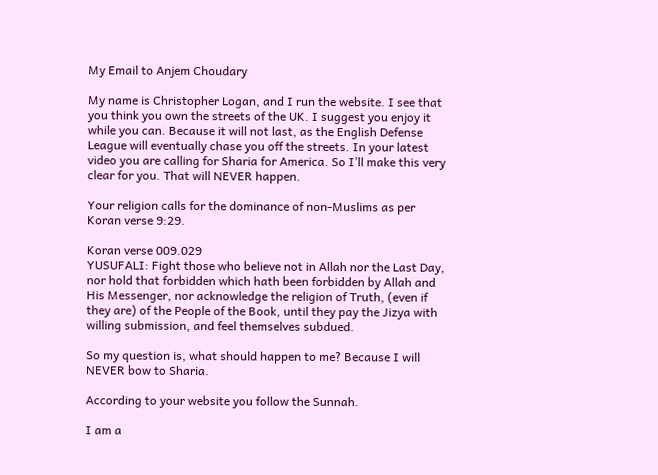My Email to Anjem Choudary

My name is Christopher Logan, and I run the website. I see that you think you own the streets of the UK. I suggest you enjoy it while you can. Because it will not last, as the English Defense League will eventually chase you off the streets. In your latest video you are calling for Sharia for America. So I’ll make this very clear for you. That will NEVER happen.

Your religion calls for the dominance of non-Muslims as per Koran verse 9:29.

Koran verse 009.029
YUSUFALI: Fight those who believe not in Allah nor the Last Day, nor hold that forbidden which hath been forbidden by Allah and His Messenger, nor acknowledge the religion of Truth, (even if they are) of the People of the Book, until they pay the Jizya with willing submission, and feel themselves subdued.

So my question is, what should happen to me? Because I will NEVER bow to Sharia.

According to your website you follow the Sunnah.

I am a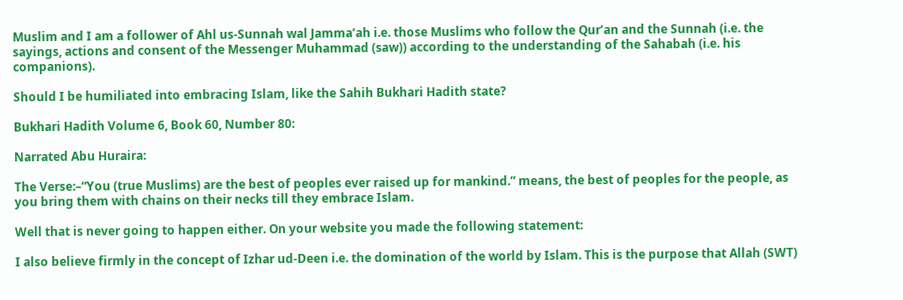Muslim and I am a follower of Ahl us-Sunnah wal Jamma’ah i.e. those Muslims who follow the Qur’an and the Sunnah (i.e. the sayings, actions and consent of the Messenger Muhammad (saw)) according to the understanding of the Sahabah (i.e. his companions).

Should I be humiliated into embracing Islam, like the Sahih Bukhari Hadith state?

Bukhari Hadith Volume 6, Book 60, Number 80:

Narrated Abu Huraira:

The Verse:–“You (true Muslims) are the best of peoples ever raised up for mankind.” means, the best of peoples for the people, as you bring them with chains on their necks till they embrace Islam.

Well that is never going to happen either. On your website you made the following statement:

I also believe firmly in the concept of Izhar ud-Deen i.e. the domination of the world by Islam. This is the purpose that Allah (SWT)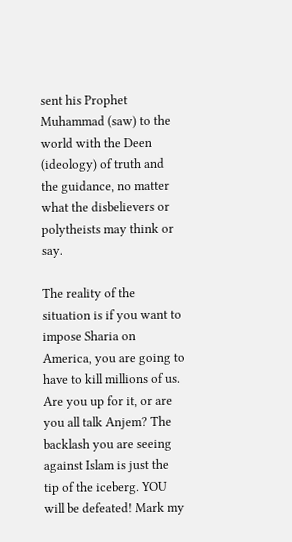sent his Prophet Muhammad (saw) to the world with the Deen (ideology) of truth and the guidance, no matter what the disbelievers or polytheists may think or say.

The reality of the situation is if you want to impose Sharia on America, you are going to have to kill millions of us. Are you up for it, or are you all talk Anjem? The backlash you are seeing against Islam is just the tip of the iceberg. YOU will be defeated! Mark my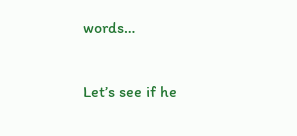words…

Let’s see if he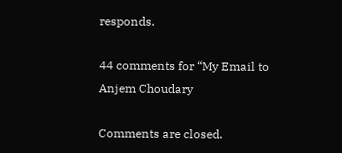responds.

44 comments for “My Email to Anjem Choudary

Comments are closed.